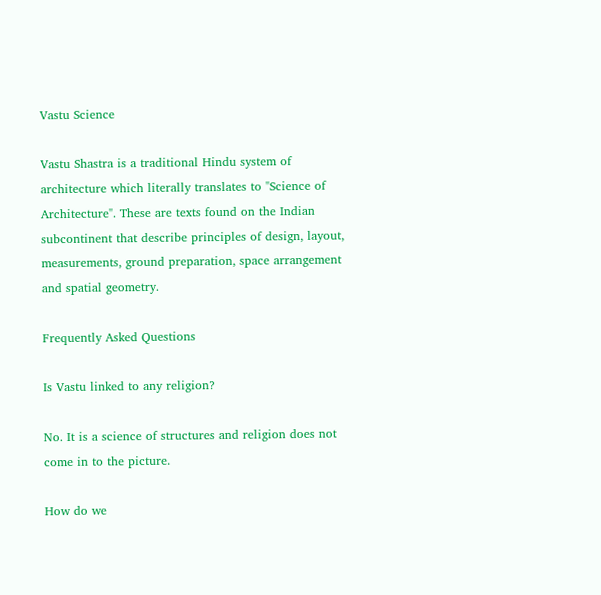Vastu Science

Vastu Shastra is a traditional Hindu system of architecture which literally translates to "Science of Architecture". These are texts found on the Indian subcontinent that describe principles of design, layout, measurements, ground preparation, space arrangement and spatial geometry.

Frequently Asked Questions

Is Vastu linked to any religion?

No. It is a science of structures and religion does not come in to the picture.

How do we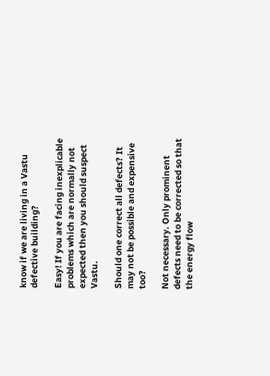know if we are living in a Vastu defective building?

Easy! If you are facing inexplicable problems which are normally not expected then you should suspect Vastu.

Should one correct all defects? It may not be possible and expensive too?

Not necessary. Only prominent defects need to be corrected so that the energy flow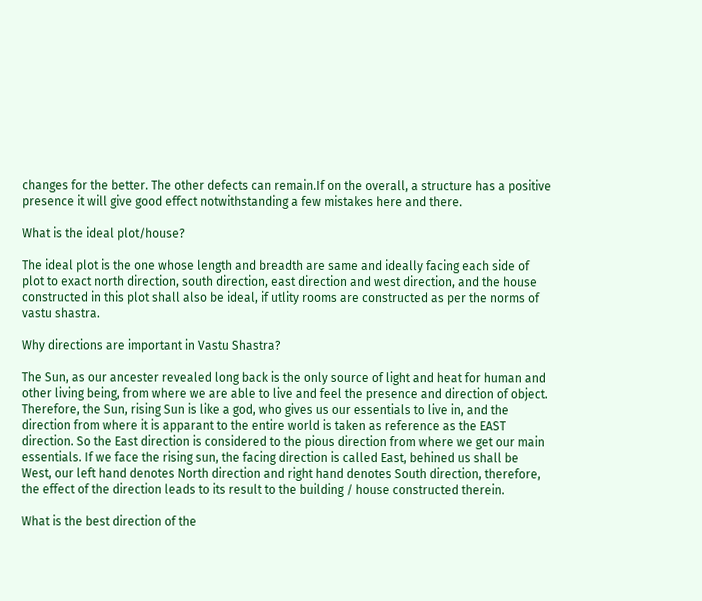changes for the better. The other defects can remain.If on the overall, a structure has a positive presence it will give good effect notwithstanding a few mistakes here and there.

What is the ideal plot/house?

The ideal plot is the one whose length and breadth are same and ideally facing each side of plot to exact north direction, south direction, east direction and west direction, and the house constructed in this plot shall also be ideal, if utlity rooms are constructed as per the norms of vastu shastra.

Why directions are important in Vastu Shastra?

The Sun, as our ancester revealed long back is the only source of light and heat for human and other living being, from where we are able to live and feel the presence and direction of object. Therefore, the Sun, rising Sun is like a god, who gives us our essentials to live in, and the direction from where it is apparant to the entire world is taken as reference as the EAST direction. So the East direction is considered to the pious direction from where we get our main essentials. If we face the rising sun, the facing direction is called East, behined us shall be West, our left hand denotes North direction and right hand denotes South direction, therefore, the effect of the direction leads to its result to the building / house constructed therein.

What is the best direction of the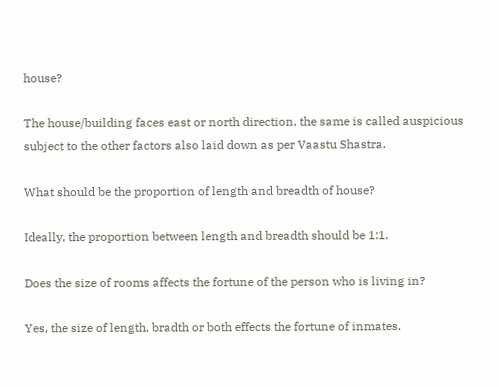house?

The house/building faces east or north direction, the same is called auspicious subject to the other factors also laid down as per Vaastu Shastra.

What should be the proportion of length and breadth of house?

Ideally, the proportion between length and breadth should be 1:1.

Does the size of rooms affects the fortune of the person who is living in?

Yes, the size of length, bradth or both effects the fortune of inmates.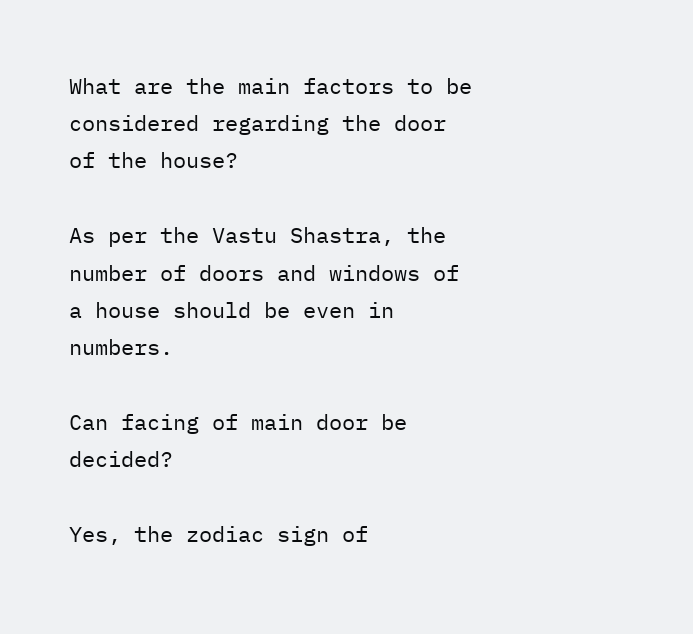What are the main factors to be considered regarding the door of the house?

As per the Vastu Shastra, the number of doors and windows of a house should be even in numbers.

Can facing of main door be decided?

Yes, the zodiac sign of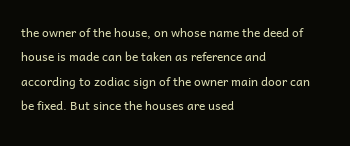the owner of the house, on whose name the deed of house is made can be taken as reference and according to zodiac sign of the owner main door can be fixed. But since the houses are used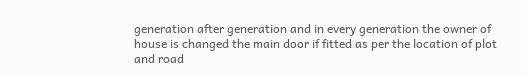generation after generation and in every generation the owner of house is changed the main door if fitted as per the location of plot and road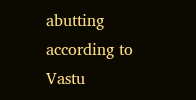abutting according to Vastu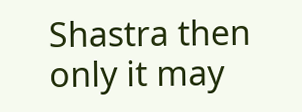Shastra then only it may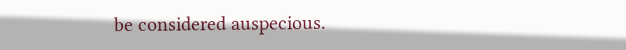be considered auspecious.